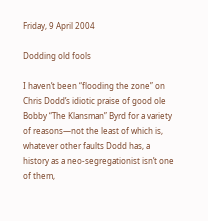Friday, 9 April 2004

Dodding old fools

I haven’t been “flooding the zone” on Chris Dodd’s idiotic praise of good ole Bobby “The Klansman” Byrd for a variety of reasons—not the least of which is, whatever other faults Dodd has, a history as a neo-segregationist isn’t one of them,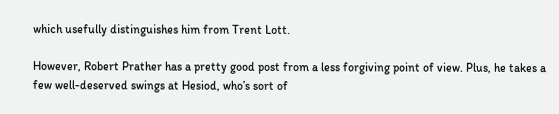which usefully distinguishes him from Trent Lott.

However, Robert Prather has a pretty good post from a less forgiving point of view. Plus, he takes a few well-deserved swings at Hesiod, who’s sort of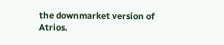the downmarket version of Atrios.